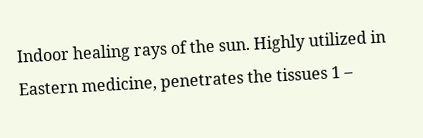Indoor healing rays of the sun. Highly utilized in Eastern medicine, penetrates the tissues 1 –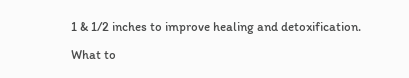1 & 1/2 inches to improve healing and detoxification.

What to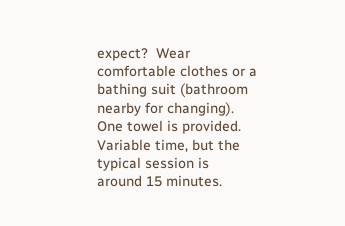expect?  Wear comfortable clothes or a bathing suit (bathroom nearby for changing).   One towel is provided. Variable time, but the typical session is around 15 minutes.